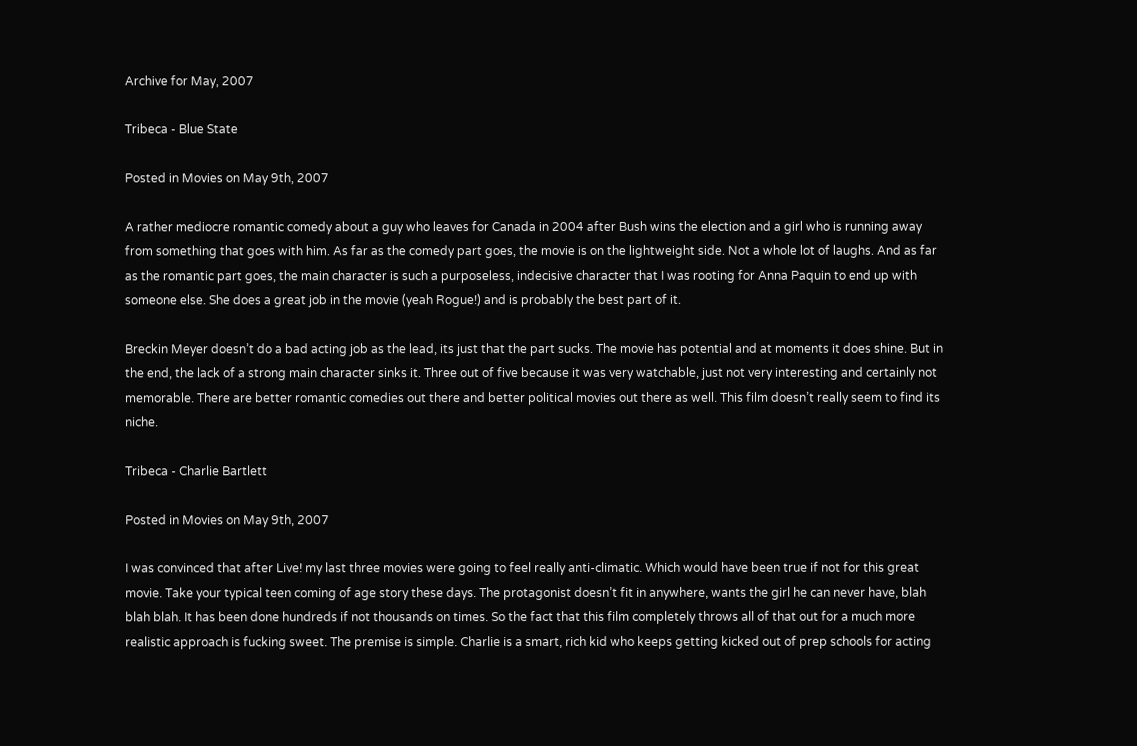Archive for May, 2007

Tribeca - Blue State

Posted in Movies on May 9th, 2007

A rather mediocre romantic comedy about a guy who leaves for Canada in 2004 after Bush wins the election and a girl who is running away from something that goes with him. As far as the comedy part goes, the movie is on the lightweight side. Not a whole lot of laughs. And as far as the romantic part goes, the main character is such a purposeless, indecisive character that I was rooting for Anna Paquin to end up with someone else. She does a great job in the movie (yeah Rogue!) and is probably the best part of it.

Breckin Meyer doesn’t do a bad acting job as the lead, its just that the part sucks. The movie has potential and at moments it does shine. But in the end, the lack of a strong main character sinks it. Three out of five because it was very watchable, just not very interesting and certainly not memorable. There are better romantic comedies out there and better political movies out there as well. This film doesn’t really seem to find its niche.

Tribeca - Charlie Bartlett

Posted in Movies on May 9th, 2007

I was convinced that after Live! my last three movies were going to feel really anti-climatic. Which would have been true if not for this great movie. Take your typical teen coming of age story these days. The protagonist doesn’t fit in anywhere, wants the girl he can never have, blah blah blah. It has been done hundreds if not thousands on times. So the fact that this film completely throws all of that out for a much more realistic approach is fucking sweet. The premise is simple. Charlie is a smart, rich kid who keeps getting kicked out of prep schools for acting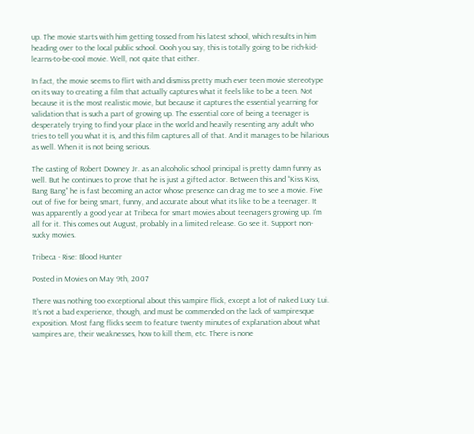up. The movie starts with him getting tossed from his latest school, which results in him heading over to the local public school. Oooh you say, this is totally going to be rich-kid-learns-to-be-cool movie. Well, not quite that either.

In fact, the movie seems to flirt with and dismiss pretty much ever teen movie stereotype on its way to creating a film that actually captures what it feels like to be a teen. Not because it is the most realistic movie, but because it captures the essential yearning for validation that is such a part of growing up. The essential core of being a teenager is desperately trying to find your place in the world and heavily resenting any adult who tries to tell you what it is, and this film captures all of that. And it manages to be hilarious as well. When it is not being serious.

The casting of Robert Downey Jr. as an alcoholic school principal is pretty damn funny as well. But he continues to prove that he is just a gifted actor. Between this and “Kiss Kiss, Bang Bang” he is fast becoming an actor whose presence can drag me to see a movie. Five out of five for being smart, funny, and accurate about what its like to be a teenager. It was apparently a good year at Tribeca for smart movies about teenagers growing up. I’m all for it. This comes out August, probably in a limited release. Go see it. Support non-sucky movies.

Tribeca - Rise: Blood Hunter

Posted in Movies on May 9th, 2007

There was nothing too exceptional about this vampire flick, except a lot of naked Lucy Lui. It’s not a bad experience, though, and must be commended on the lack of vampiresque exposition. Most fang flicks seem to feature twenty minutes of explanation about what vampires are, their weaknesses, how to kill them, etc. There is none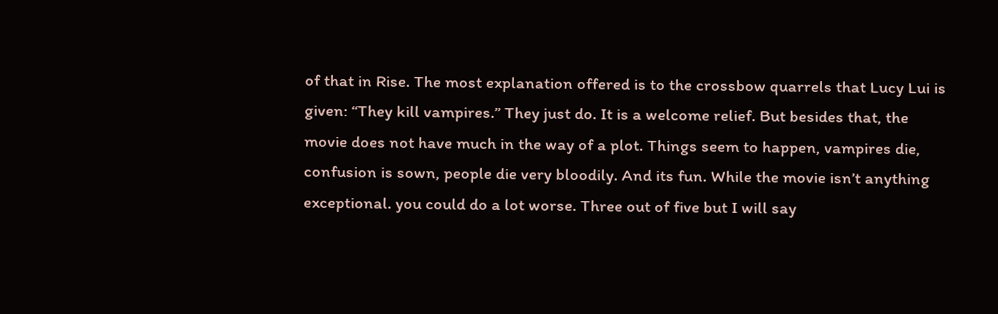of that in Rise. The most explanation offered is to the crossbow quarrels that Lucy Lui is given: “They kill vampires.” They just do. It is a welcome relief. But besides that, the movie does not have much in the way of a plot. Things seem to happen, vampires die, confusion is sown, people die very bloodily. And its fun. While the movie isn’t anything exceptional. you could do a lot worse. Three out of five but I will say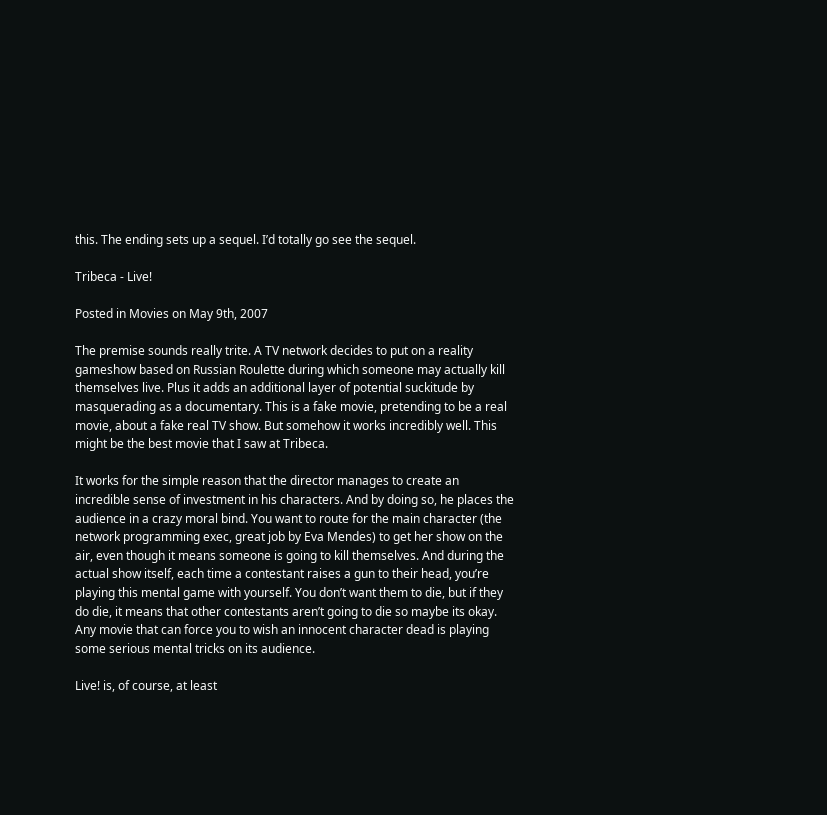this. The ending sets up a sequel. I’d totally go see the sequel.

Tribeca - Live!

Posted in Movies on May 9th, 2007

The premise sounds really trite. A TV network decides to put on a reality gameshow based on Russian Roulette during which someone may actually kill themselves live. Plus it adds an additional layer of potential suckitude by masquerading as a documentary. This is a fake movie, pretending to be a real movie, about a fake real TV show. But somehow it works incredibly well. This might be the best movie that I saw at Tribeca.

It works for the simple reason that the director manages to create an incredible sense of investment in his characters. And by doing so, he places the audience in a crazy moral bind. You want to route for the main character (the network programming exec, great job by Eva Mendes) to get her show on the air, even though it means someone is going to kill themselves. And during the actual show itself, each time a contestant raises a gun to their head, you’re playing this mental game with yourself. You don’t want them to die, but if they do die, it means that other contestants aren’t going to die so maybe its okay. Any movie that can force you to wish an innocent character dead is playing some serious mental tricks on its audience.

Live! is, of course, at least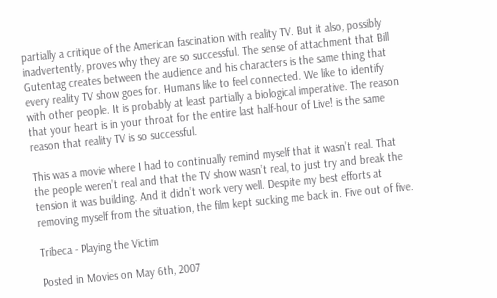partially a critique of the American fascination with reality TV. But it also, possibly inadvertently, proves why they are so successful. The sense of attachment that Bill Gutentag creates between the audience and his characters is the same thing that every reality TV show goes for. Humans like to feel connected. We like to identify with other people. It is probably at least partially a biological imperative. The reason that your heart is in your throat for the entire last half-hour of Live! is the same reason that reality TV is so successful.

This was a movie where I had to continually remind myself that it wasn’t real. That the people weren’t real and that the TV show wasn’t real, to just try and break the tension it was building. And it didn’t work very well. Despite my best efforts at removing myself from the situation, the film kept sucking me back in. Five out of five.

Tribeca - Playing the Victim

Posted in Movies on May 6th, 2007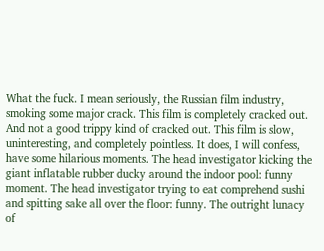What the fuck. I mean seriously, the Russian film industry, smoking some major crack. This film is completely cracked out. And not a good trippy kind of cracked out. This film is slow, uninteresting, and completely pointless. It does, I will confess, have some hilarious moments. The head investigator kicking the giant inflatable rubber ducky around the indoor pool: funny moment. The head investigator trying to eat comprehend sushi and spitting sake all over the floor: funny. The outright lunacy of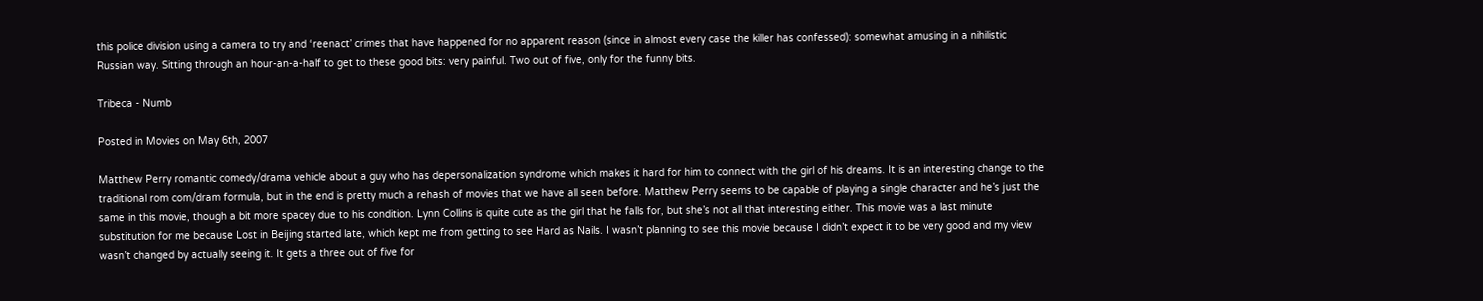this police division using a camera to try and ‘reenact’ crimes that have happened for no apparent reason (since in almost every case the killer has confessed): somewhat amusing in a nihilistic Russian way. Sitting through an hour-an-a-half to get to these good bits: very painful. Two out of five, only for the funny bits.

Tribeca - Numb

Posted in Movies on May 6th, 2007

Matthew Perry romantic comedy/drama vehicle about a guy who has depersonalization syndrome which makes it hard for him to connect with the girl of his dreams. It is an interesting change to the traditional rom com/dram formula, but in the end is pretty much a rehash of movies that we have all seen before. Matthew Perry seems to be capable of playing a single character and he’s just the same in this movie, though a bit more spacey due to his condition. Lynn Collins is quite cute as the girl that he falls for, but she’s not all that interesting either. This movie was a last minute substitution for me because Lost in Beijing started late, which kept me from getting to see Hard as Nails. I wasn’t planning to see this movie because I didn’t expect it to be very good and my view wasn’t changed by actually seeing it. It gets a three out of five for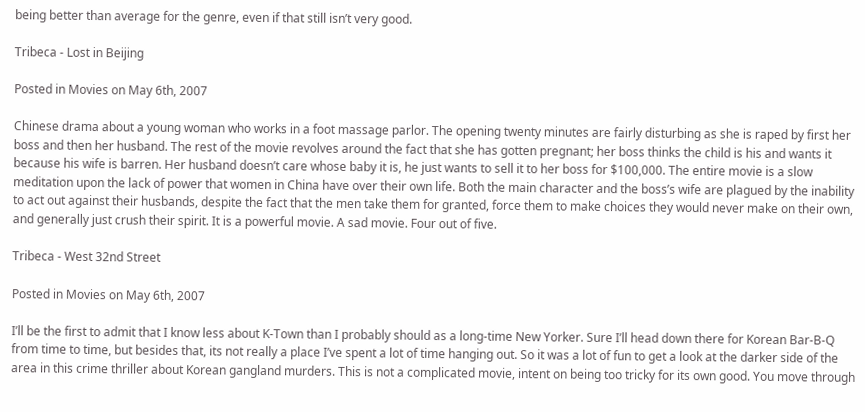being better than average for the genre, even if that still isn’t very good.

Tribeca - Lost in Beijing

Posted in Movies on May 6th, 2007

Chinese drama about a young woman who works in a foot massage parlor. The opening twenty minutes are fairly disturbing as she is raped by first her boss and then her husband. The rest of the movie revolves around the fact that she has gotten pregnant; her boss thinks the child is his and wants it because his wife is barren. Her husband doesn’t care whose baby it is, he just wants to sell it to her boss for $100,000. The entire movie is a slow meditation upon the lack of power that women in China have over their own life. Both the main character and the boss’s wife are plagued by the inability to act out against their husbands, despite the fact that the men take them for granted, force them to make choices they would never make on their own, and generally just crush their spirit. It is a powerful movie. A sad movie. Four out of five.

Tribeca - West 32nd Street

Posted in Movies on May 6th, 2007

I’ll be the first to admit that I know less about K-Town than I probably should as a long-time New Yorker. Sure I’ll head down there for Korean Bar-B-Q from time to time, but besides that, its not really a place I’ve spent a lot of time hanging out. So it was a lot of fun to get a look at the darker side of the area in this crime thriller about Korean gangland murders. This is not a complicated movie, intent on being too tricky for its own good. You move through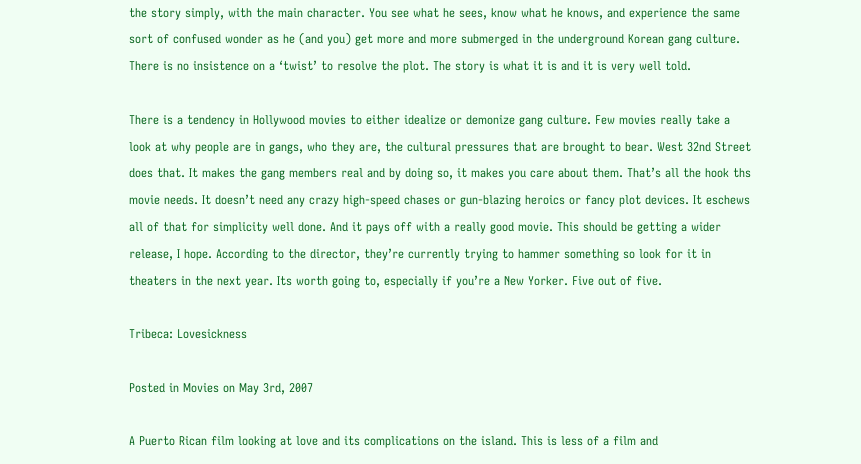the story simply, with the main character. You see what he sees, know what he knows, and experience the same sort of confused wonder as he (and you) get more and more submerged in the underground Korean gang culture. There is no insistence on a ‘twist’ to resolve the plot. The story is what it is and it is very well told.

There is a tendency in Hollywood movies to either idealize or demonize gang culture. Few movies really take a look at why people are in gangs, who they are, the cultural pressures that are brought to bear. West 32nd Street does that. It makes the gang members real and by doing so, it makes you care about them. That’s all the hook ths movie needs. It doesn’t need any crazy high-speed chases or gun-blazing heroics or fancy plot devices. It eschews all of that for simplicity well done. And it pays off with a really good movie. This should be getting a wider release, I hope. According to the director, they’re currently trying to hammer something so look for it in theaters in the next year. Its worth going to, especially if you’re a New Yorker. Five out of five.

Tribeca: Lovesickness

Posted in Movies on May 3rd, 2007

A Puerto Rican film looking at love and its complications on the island. This is less of a film and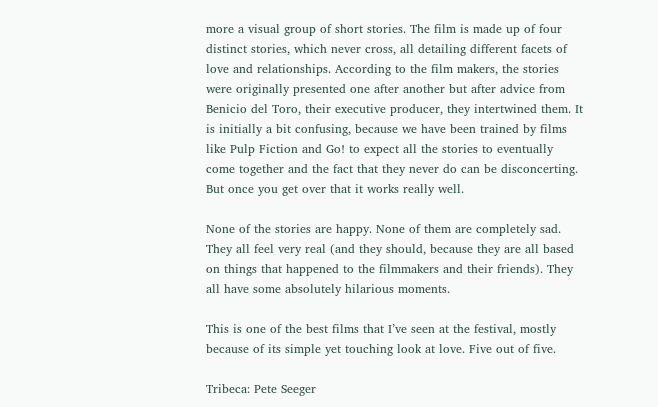more a visual group of short stories. The film is made up of four distinct stories, which never cross, all detailing different facets of love and relationships. According to the film makers, the stories were originally presented one after another but after advice from Benicio del Toro, their executive producer, they intertwined them. It is initially a bit confusing, because we have been trained by films like Pulp Fiction and Go! to expect all the stories to eventually come together and the fact that they never do can be disconcerting. But once you get over that it works really well.

None of the stories are happy. None of them are completely sad. They all feel very real (and they should, because they are all based on things that happened to the filmmakers and their friends). They all have some absolutely hilarious moments.

This is one of the best films that I’ve seen at the festival, mostly because of its simple yet touching look at love. Five out of five.

Tribeca: Pete Seeger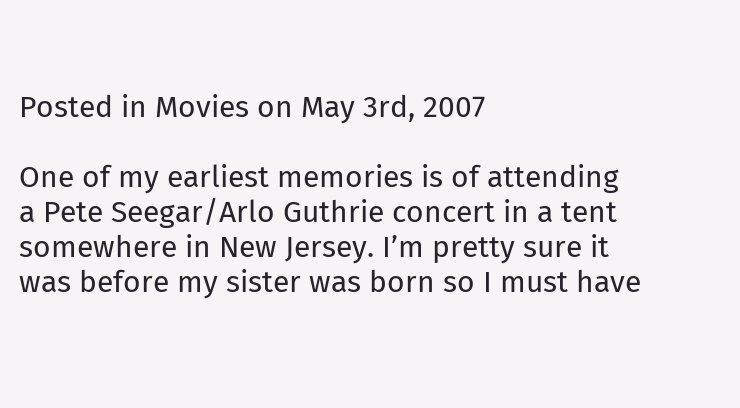Posted in Movies on May 3rd, 2007

One of my earliest memories is of attending a Pete Seegar/Arlo Guthrie concert in a tent somewhere in New Jersey. I’m pretty sure it was before my sister was born so I must have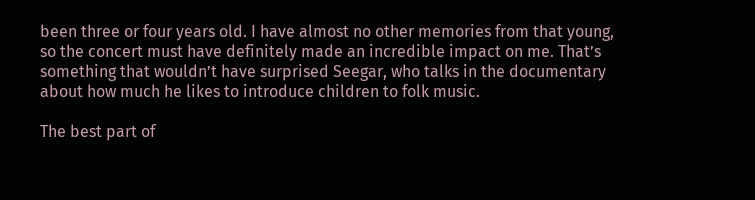been three or four years old. I have almost no other memories from that young, so the concert must have definitely made an incredible impact on me. That’s something that wouldn’t have surprised Seegar, who talks in the documentary about how much he likes to introduce children to folk music.

The best part of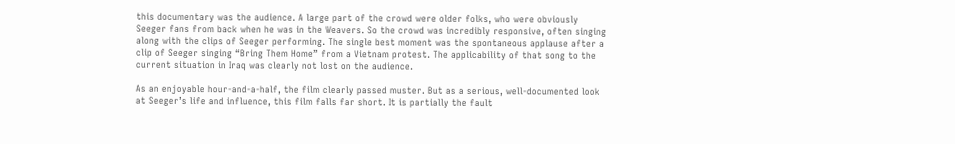this documentary was the audience. A large part of the crowd were older folks, who were obviously Seeger fans from back when he was in the Weavers. So the crowd was incredibly responsive, often singing along with the clips of Seeger performing. The single best moment was the spontaneous applause after a clip of Seeger singing “Bring Them Home” from a Vietnam protest. The applicability of that song to the current situation in Iraq was clearly not lost on the audience.

As an enjoyable hour-and-a-half, the film clearly passed muster. But as a serious, well-documented look at Seeger’s life and influence, this film falls far short. It is partially the fault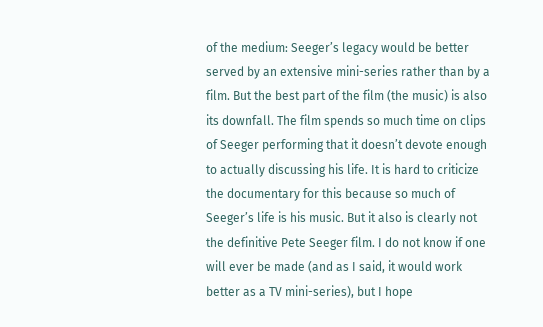of the medium: Seeger’s legacy would be better served by an extensive mini-series rather than by a film. But the best part of the film (the music) is also its downfall. The film spends so much time on clips of Seeger performing that it doesn’t devote enough to actually discussing his life. It is hard to criticize the documentary for this because so much of Seeger’s life is his music. But it also is clearly not the definitive Pete Seeger film. I do not know if one will ever be made (and as I said, it would work better as a TV mini-series), but I hope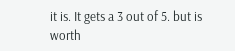it is. It gets a 3 out of 5. but is worth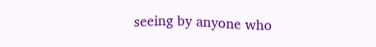seeing by anyone who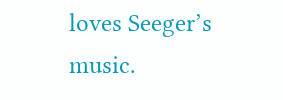loves Seeger’s music.